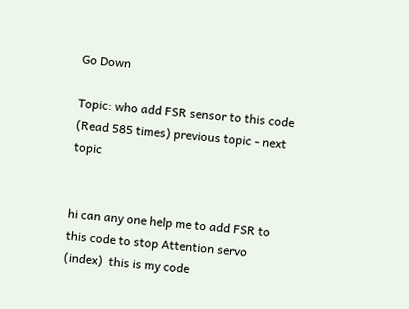Go Down

Topic: who add FSR sensor to this code (Read 585 times) previous topic - next topic


hi can any one help me to add FSR to this code to stop Attention servo (index)  this is my code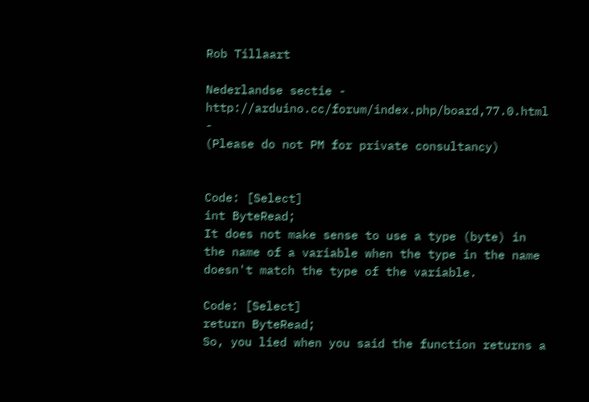Rob Tillaart

Nederlandse sectie - http://arduino.cc/forum/index.php/board,77.0.html -
(Please do not PM for private consultancy)


Code: [Select]
int ByteRead;
It does not make sense to use a type (byte) in the name of a variable when the type in the name doesn't match the type of the variable.

Code: [Select]
return ByteRead;
So, you lied when you said the function returns a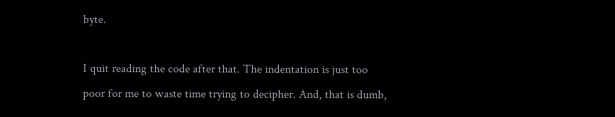byte.

I quit reading the code after that. The indentation is just too poor for me to waste time trying to decipher. And, that is dumb,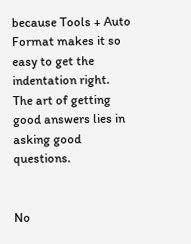because Tools + Auto Format makes it so easy to get the indentation right.
The art of getting good answers lies in asking good questions.


No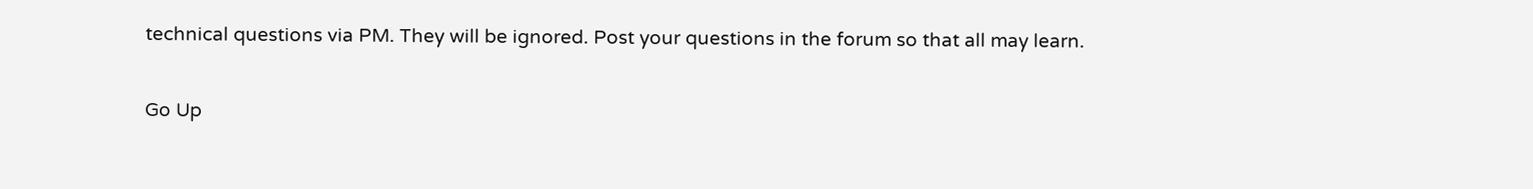technical questions via PM. They will be ignored. Post your questions in the forum so that all may learn.

Go Up